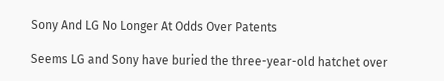Sony And LG No Longer At Odds Over Patents

Seems LG and Sony have buried the three-year-old hatchet over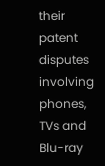their patent disputes involving phones, TVs and Blu-ray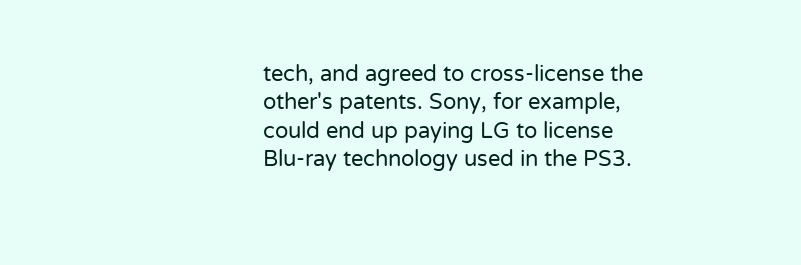tech, and agreed to cross-license the other's patents. Sony, for example, could end up paying LG to license Blu-ray technology used in the PS3.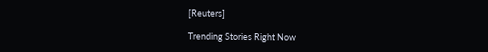[Reuters]

Trending Stories Right Now